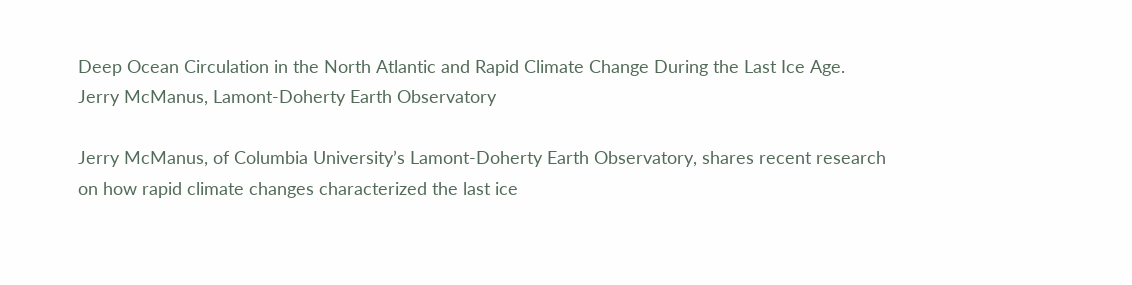Deep Ocean Circulation in the North Atlantic and Rapid Climate Change During the Last Ice Age. Jerry McManus, Lamont-Doherty Earth Observatory

Jerry McManus, of Columbia University’s Lamont-Doherty Earth Observatory, shares recent research on how rapid climate changes characterized the last ice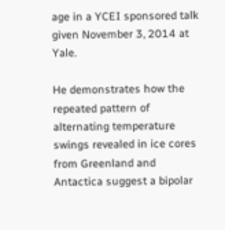age in a YCEI sponsored talk given November 3, 2014 at Yale.

He demonstrates how the repeated pattern of alternating temperature swings revealed in ice cores from Greenland and Antactica suggest a bipolar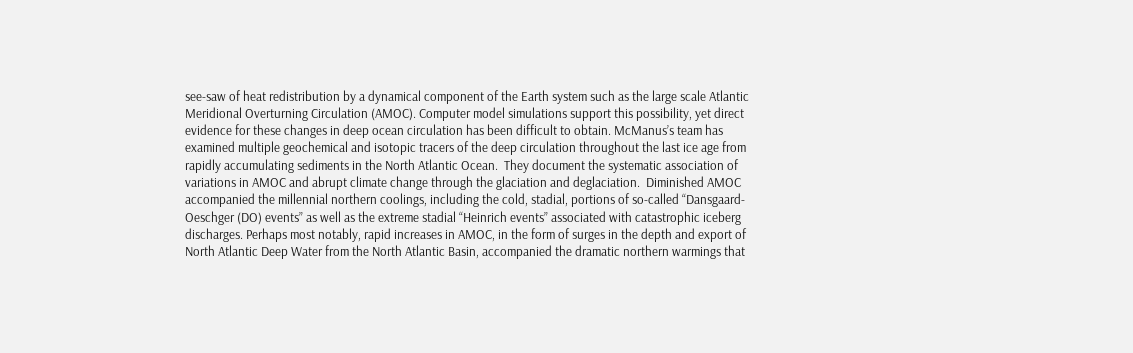see-saw of heat redistribution by a dynamical component of the Earth system such as the large scale Atlantic Meridional Overturning Circulation (AMOC). Computer model simulations support this possibility, yet direct evidence for these changes in deep ocean circulation has been difficult to obtain. McManus’s team has examined multiple geochemical and isotopic tracers of the deep circulation throughout the last ice age from rapidly accumulating sediments in the North Atlantic Ocean.  They document the systematic association of variations in AMOC and abrupt climate change through the glaciation and deglaciation.  Diminished AMOC accompanied the millennial northern coolings, including the cold, stadial, portions of so-called “Dansgaard-Oeschger (DO) events” as well as the extreme stadial “Heinrich events” associated with catastrophic iceberg discharges. Perhaps most notably, rapid increases in AMOC, in the form of surges in the depth and export of North Atlantic Deep Water from the North Atlantic Basin, accompanied the dramatic northern warmings that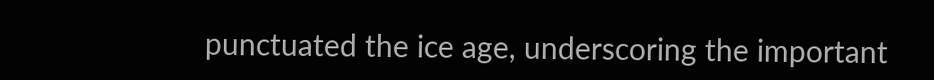punctuated the ice age, underscoring the important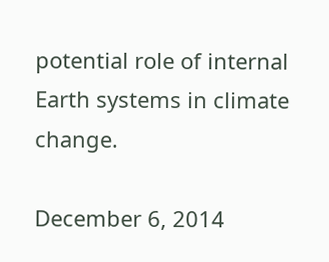potential role of internal Earth systems in climate change.

December 6, 2014